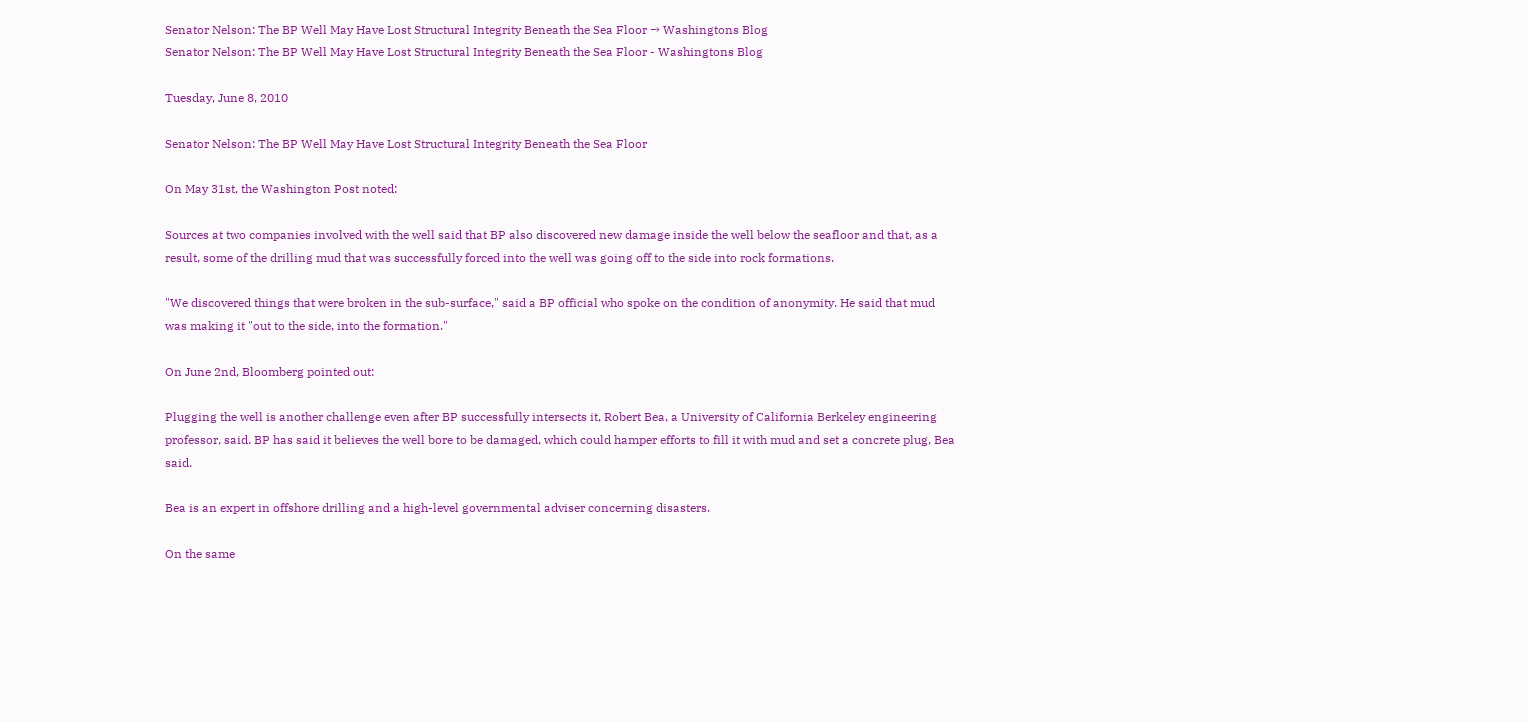Senator Nelson: The BP Well May Have Lost Structural Integrity Beneath the Sea Floor → Washingtons Blog
Senator Nelson: The BP Well May Have Lost Structural Integrity Beneath the Sea Floor - Washingtons Blog

Tuesday, June 8, 2010

Senator Nelson: The BP Well May Have Lost Structural Integrity Beneath the Sea Floor

On May 31st, the Washington Post noted:

Sources at two companies involved with the well said that BP also discovered new damage inside the well below the seafloor and that, as a result, some of the drilling mud that was successfully forced into the well was going off to the side into rock formations.

"We discovered things that were broken in the sub-surface," said a BP official who spoke on the condition of anonymity. He said that mud was making it "out to the side, into the formation."

On June 2nd, Bloomberg pointed out:

Plugging the well is another challenge even after BP successfully intersects it, Robert Bea, a University of California Berkeley engineering professor, said. BP has said it believes the well bore to be damaged, which could hamper efforts to fill it with mud and set a concrete plug, Bea said.

Bea is an expert in offshore drilling and a high-level governmental adviser concerning disasters.

On the same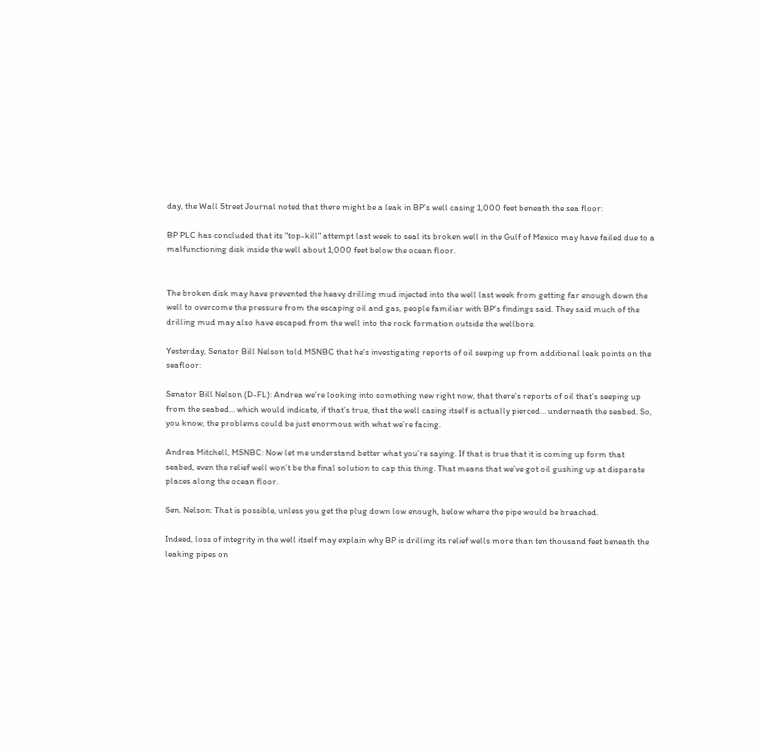day, the Wall Street Journal noted that there might be a leak in BP's well casing 1,000 feet beneath the sea floor:

BP PLC has concluded that its "top-kill" attempt last week to seal its broken well in the Gulf of Mexico may have failed due to a malfunctioning disk inside the well about 1,000 feet below the ocean floor.


The broken disk may have prevented the heavy drilling mud injected into the well last week from getting far enough down the well to overcome the pressure from the escaping oil and gas, people familiar with BP's findings said. They said much of the drilling mud may also have escaped from the well into the rock formation outside the wellbore.

Yesterday, Senator Bill Nelson told MSNBC that he's investigating reports of oil seeping up from additional leak points on the seafloor:

Senator Bill Nelson (D-FL): Andrea we’re looking into something new right now, that there’s reports of oil that’s seeping up from the seabed… which would indicate, if that’s true, that the well casing itself is actually pierced… underneath the seabed. So, you know, the problems could be just enormous with what we’re facing.

Andrea Mitchell, MSNBC: Now let me understand better what you’re saying. If that is true that it is coming up form that seabed, even the relief well won’t be the final solution to cap this thing. That means that we’ve got oil gushing up at disparate places along the ocean floor.

Sen. Nelson: That is possible, unless you get the plug down low enough, below where the pipe would be breached.

Indeed, loss of integrity in the well itself may explain why BP is drilling its relief wells more than ten thousand feet beneath the leaking pipes on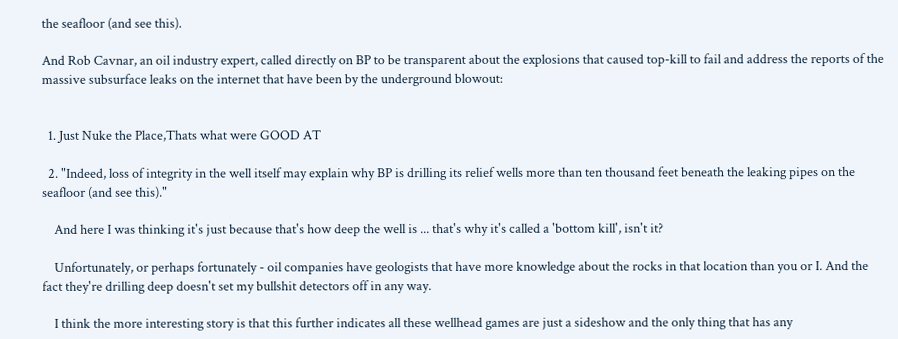the seafloor (and see this).

And Rob Cavnar, an oil industry expert, called directly on BP to be transparent about the explosions that caused top-kill to fail and address the reports of the massive subsurface leaks on the internet that have been by the underground blowout:


  1. Just Nuke the Place,Thats what were GOOD AT

  2. "Indeed, loss of integrity in the well itself may explain why BP is drilling its relief wells more than ten thousand feet beneath the leaking pipes on the seafloor (and see this)."

    And here I was thinking it's just because that's how deep the well is ... that's why it's called a 'bottom kill', isn't it?

    Unfortunately, or perhaps fortunately - oil companies have geologists that have more knowledge about the rocks in that location than you or I. And the fact they're drilling deep doesn't set my bullshit detectors off in any way.

    I think the more interesting story is that this further indicates all these wellhead games are just a sideshow and the only thing that has any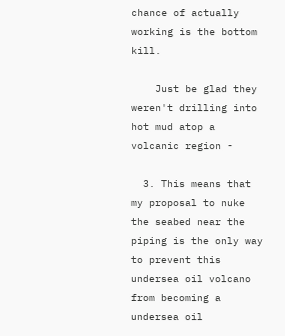chance of actually working is the bottom kill.

    Just be glad they weren't drilling into hot mud atop a volcanic region -

  3. This means that my proposal to nuke the seabed near the piping is the only way to prevent this undersea oil volcano from becoming a undersea oil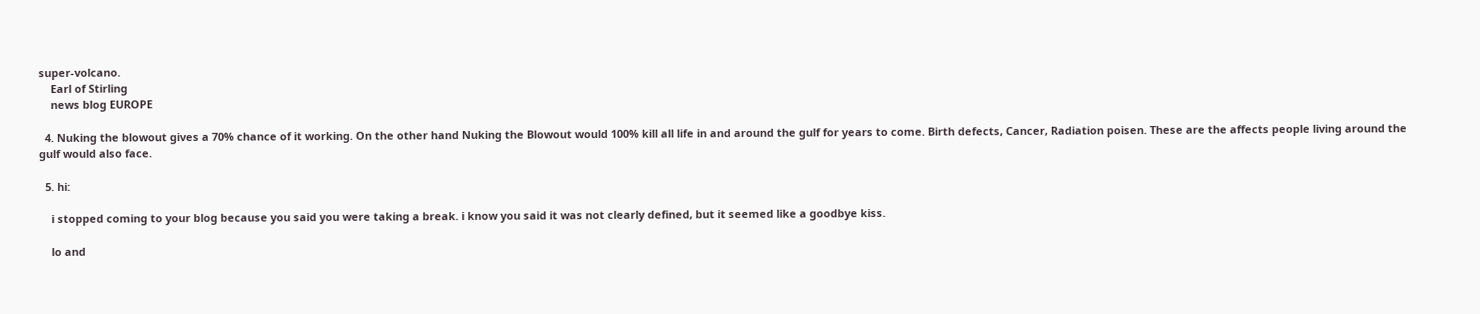super-volcano.
    Earl of Stirling
    news blog EUROPE

  4. Nuking the blowout gives a 70% chance of it working. On the other hand Nuking the Blowout would 100% kill all life in and around the gulf for years to come. Birth defects, Cancer, Radiation poisen. These are the affects people living around the gulf would also face.

  5. hi:

    i stopped coming to your blog because you said you were taking a break. i know you said it was not clearly defined, but it seemed like a goodbye kiss.

    lo and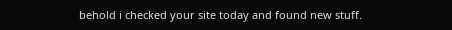behold i checked your site today and found new stuff.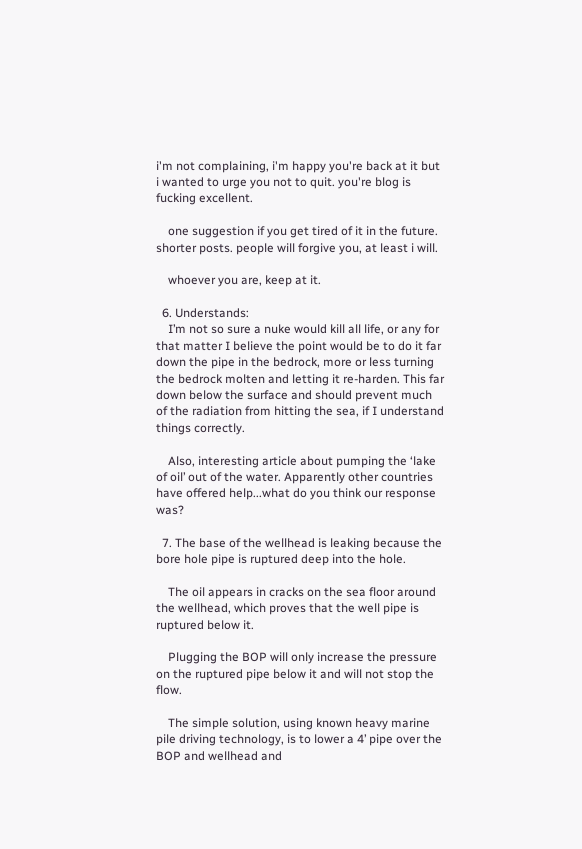i'm not complaining, i'm happy you're back at it but i wanted to urge you not to quit. you're blog is fucking excellent.

    one suggestion if you get tired of it in the future. shorter posts. people will forgive you, at least i will.

    whoever you are, keep at it.

  6. Understands:
    I’m not so sure a nuke would kill all life, or any for that matter I believe the point would be to do it far down the pipe in the bedrock, more or less turning the bedrock molten and letting it re-harden. This far down below the surface and should prevent much of the radiation from hitting the sea, if I understand things correctly.

    Also, interesting article about pumping the ‘lake of oil’ out of the water. Apparently other countries have offered help...what do you think our response was?

  7. The base of the wellhead is leaking because the bore hole pipe is ruptured deep into the hole.

    The oil appears in cracks on the sea floor around the wellhead, which proves that the well pipe is ruptured below it.

    Plugging the BOP will only increase the pressure on the ruptured pipe below it and will not stop the flow.

    The simple solution, using known heavy marine pile driving technology, is to lower a 4’ pipe over the BOP and wellhead and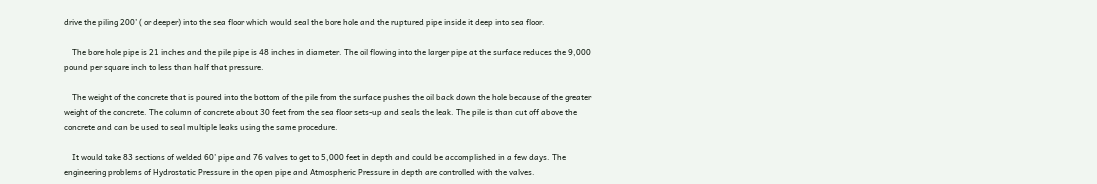drive the piling 200’ ( or deeper) into the sea floor which would seal the bore hole and the ruptured pipe inside it deep into sea floor.

    The bore hole pipe is 21 inches and the pile pipe is 48 inches in diameter. The oil flowing into the larger pipe at the surface reduces the 9,000 pound per square inch to less than half that pressure.

    The weight of the concrete that is poured into the bottom of the pile from the surface pushes the oil back down the hole because of the greater weight of the concrete. The column of concrete about 30 feet from the sea floor sets-up and seals the leak. The pile is than cut off above the concrete and can be used to seal multiple leaks using the same procedure.

    It would take 83 sections of welded 60’ pipe and 76 valves to get to 5,000 feet in depth and could be accomplished in a few days. The engineering problems of Hydrostatic Pressure in the open pipe and Atmospheric Pressure in depth are controlled with the valves.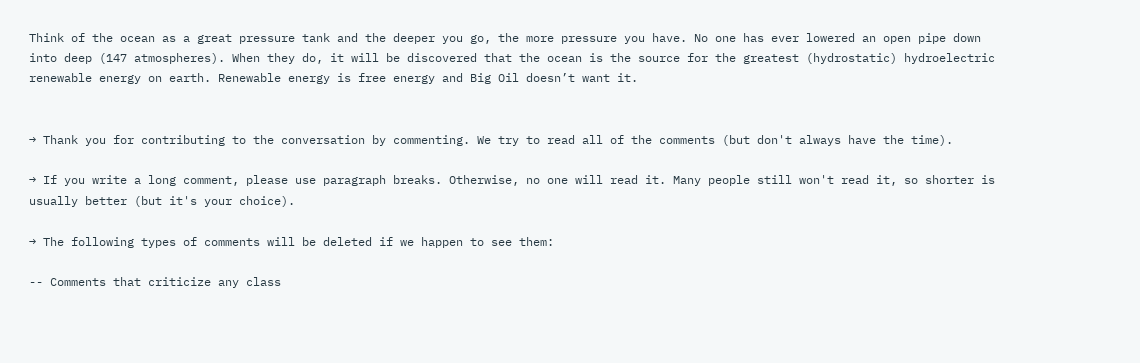Think of the ocean as a great pressure tank and the deeper you go, the more pressure you have. No one has ever lowered an open pipe down into deep (147 atmospheres). When they do, it will be discovered that the ocean is the source for the greatest (hydrostatic) hydroelectric renewable energy on earth. Renewable energy is free energy and Big Oil doesn’t want it.


→ Thank you for contributing to the conversation by commenting. We try to read all of the comments (but don't always have the time).

→ If you write a long comment, please use paragraph breaks. Otherwise, no one will read it. Many people still won't read it, so shorter is usually better (but it's your choice).

→ The following types of comments will be deleted if we happen to see them:

-- Comments that criticize any class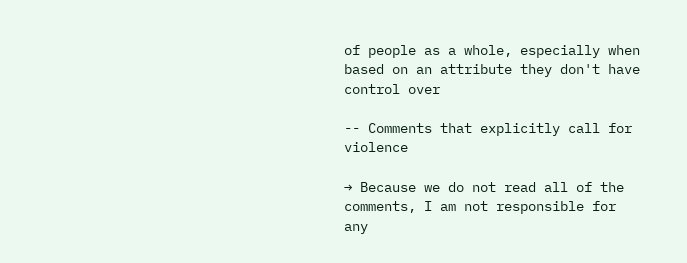of people as a whole, especially when based on an attribute they don't have control over

-- Comments that explicitly call for violence

→ Because we do not read all of the comments, I am not responsible for any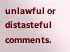unlawful or distasteful comments.